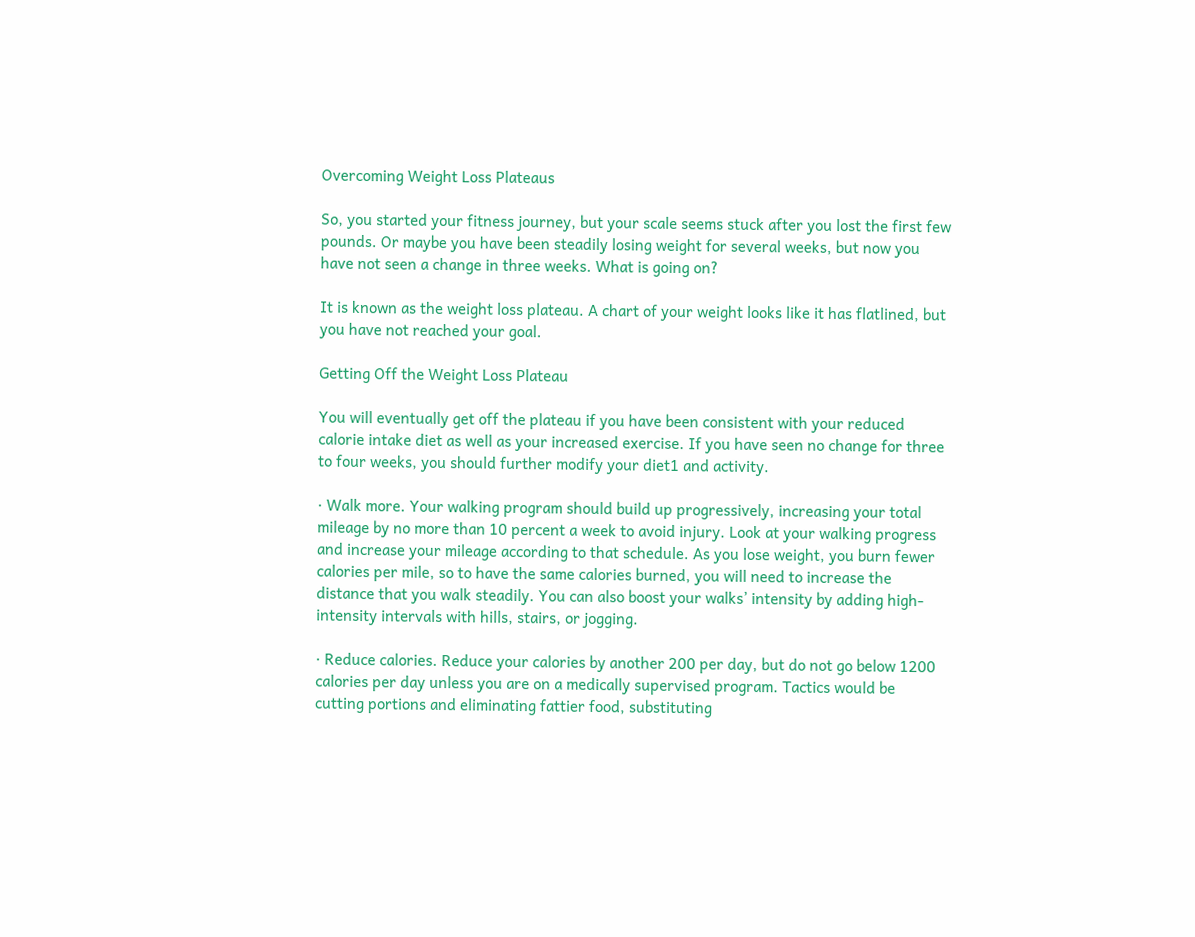Overcoming Weight Loss Plateaus

So, you started your fitness journey, but your scale seems stuck after you lost the first few pounds. Or maybe you have been steadily losing weight for several weeks, but now you have not seen a change in three weeks. What is going on?

It is known as the weight loss plateau. A chart of your weight looks like it has flatlined, but you have not reached your goal.

Getting Off the Weight Loss Plateau

You will eventually get off the plateau if you have been consistent with your reduced calorie intake diet as well as your increased exercise. If you have seen no change for three to four weeks, you should further modify your diet1 and activity.

· Walk more. Your walking program should build up progressively, increasing your total mileage by no more than 10 percent a week to avoid injury. Look at your walking progress and increase your mileage according to that schedule. As you lose weight, you burn fewer calories per mile, so to have the same calories burned, you will need to increase the distance that you walk steadily. You can also boost your walks’ intensity by adding high-intensity intervals with hills, stairs, or jogging.

· Reduce calories. Reduce your calories by another 200 per day, but do not go below 1200 calories per day unless you are on a medically supervised program. Tactics would be cutting portions and eliminating fattier food, substituting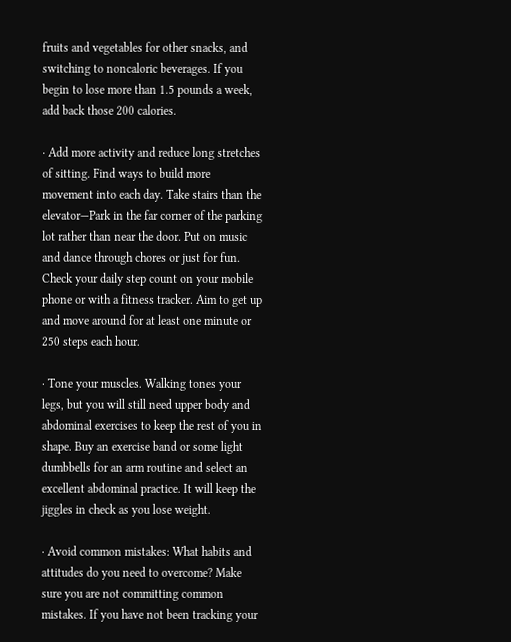fruits and vegetables for other snacks, and switching to noncaloric beverages. If you begin to lose more than 1.5 pounds a week, add back those 200 calories.

· Add more activity and reduce long stretches of sitting. Find ways to build more movement into each day. Take stairs than the elevator—Park in the far corner of the parking lot rather than near the door. Put on music and dance through chores or just for fun. Check your daily step count on your mobile phone or with a fitness tracker. Aim to get up and move around for at least one minute or 250 steps each hour.

· Tone your muscles. Walking tones your legs, but you will still need upper body and abdominal exercises to keep the rest of you in shape. Buy an exercise band or some light dumbbells for an arm routine and select an excellent abdominal practice. It will keep the jiggles in check as you lose weight.

· Avoid common mistakes: What habits and attitudes do you need to overcome? Make sure you are not committing common mistakes. If you have not been tracking your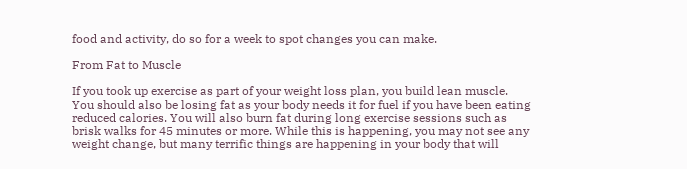food and activity, do so for a week to spot changes you can make.

From Fat to Muscle

If you took up exercise as part of your weight loss plan, you build lean muscle. You should also be losing fat as your body needs it for fuel if you have been eating reduced calories. You will also burn fat during long exercise sessions such as brisk walks for 45 minutes or more. While this is happening, you may not see any weight change, but many terrific things are happening in your body that will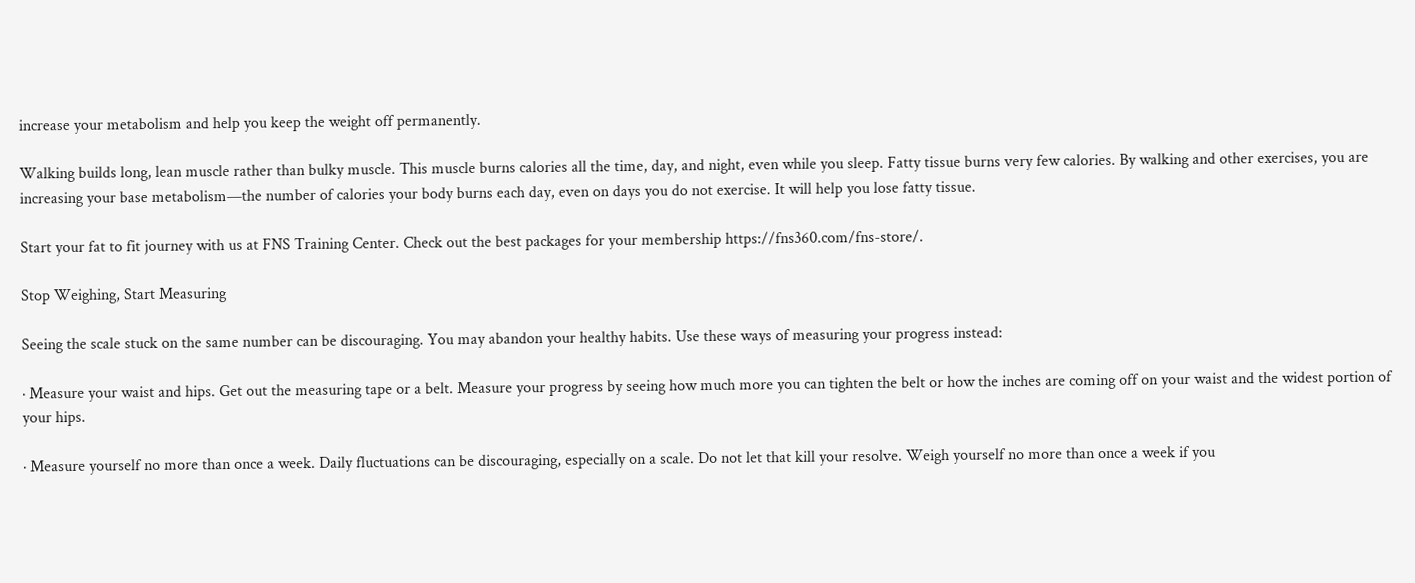increase your metabolism and help you keep the weight off permanently.

Walking builds long, lean muscle rather than bulky muscle. This muscle burns calories all the time, day, and night, even while you sleep. Fatty tissue burns very few calories. By walking and other exercises, you are increasing your base metabolism—the number of calories your body burns each day, even on days you do not exercise. It will help you lose fatty tissue.

Start your fat to fit journey with us at FNS Training Center. Check out the best packages for your membership https://fns360.com/fns-store/.

Stop Weighing, Start Measuring

Seeing the scale stuck on the same number can be discouraging. You may abandon your healthy habits. Use these ways of measuring your progress instead:

· Measure your waist and hips. Get out the measuring tape or a belt. Measure your progress by seeing how much more you can tighten the belt or how the inches are coming off on your waist and the widest portion of your hips.

· Measure yourself no more than once a week. Daily fluctuations can be discouraging, especially on a scale. Do not let that kill your resolve. Weigh yourself no more than once a week if you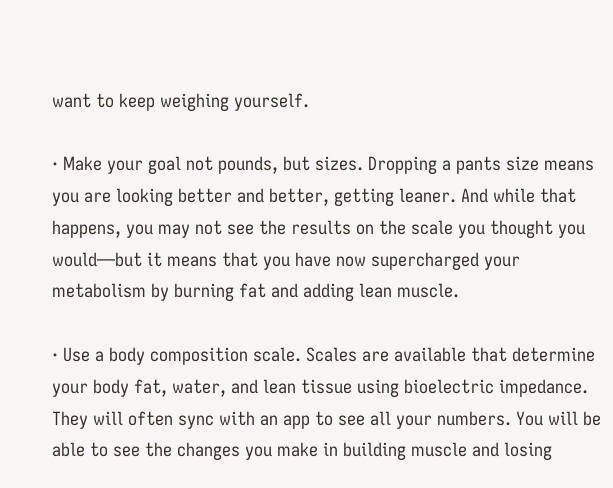want to keep weighing yourself.

· Make your goal not pounds, but sizes. Dropping a pants size means you are looking better and better, getting leaner. And while that happens, you may not see the results on the scale you thought you would—but it means that you have now supercharged your metabolism by burning fat and adding lean muscle.

· Use a body composition scale. Scales are available that determine your body fat, water, and lean tissue using bioelectric impedance. They will often sync with an app to see all your numbers. You will be able to see the changes you make in building muscle and losing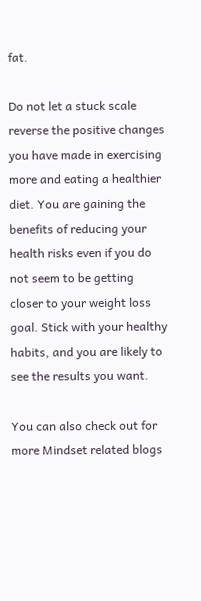fat.

Do not let a stuck scale reverse the positive changes you have made in exercising more and eating a healthier diet. You are gaining the benefits of reducing your health risks even if you do not seem to be getting closer to your weight loss goal. Stick with your healthy habits, and you are likely to see the results you want.

You can also check out for more Mindset related blogs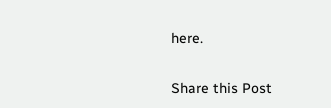here.


Share this Post